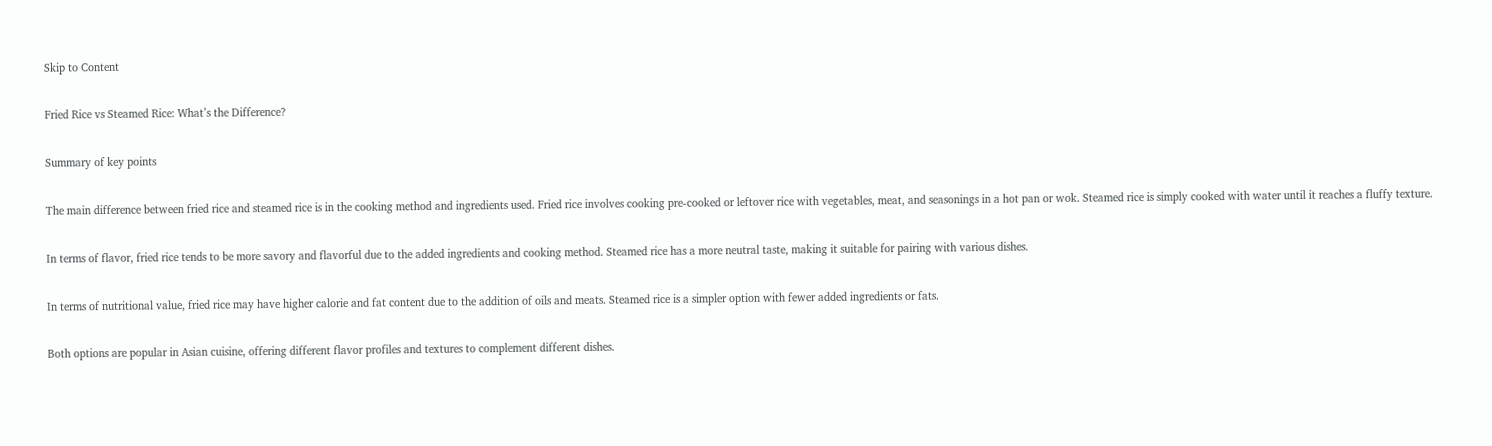Skip to Content

Fried Rice vs Steamed Rice: What’s the Difference?

Summary of key points

The main difference between fried rice and steamed rice is in the cooking method and ingredients used. Fried rice involves cooking pre-cooked or leftover rice with vegetables, meat, and seasonings in a hot pan or wok. Steamed rice is simply cooked with water until it reaches a fluffy texture.

In terms of flavor, fried rice tends to be more savory and flavorful due to the added ingredients and cooking method. Steamed rice has a more neutral taste, making it suitable for pairing with various dishes.

In terms of nutritional value, fried rice may have higher calorie and fat content due to the addition of oils and meats. Steamed rice is a simpler option with fewer added ingredients or fats.

Both options are popular in Asian cuisine, offering different flavor profiles and textures to complement different dishes.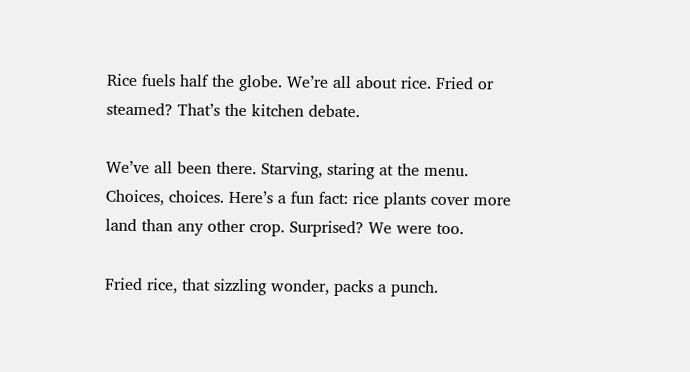Rice fuels half the globe. We’re all about rice. Fried or steamed? That’s the kitchen debate.

We’ve all been there. Starving, staring at the menu. Choices, choices. Here’s a fun fact: rice plants cover more land than any other crop. Surprised? We were too.

Fried rice, that sizzling wonder, packs a punch.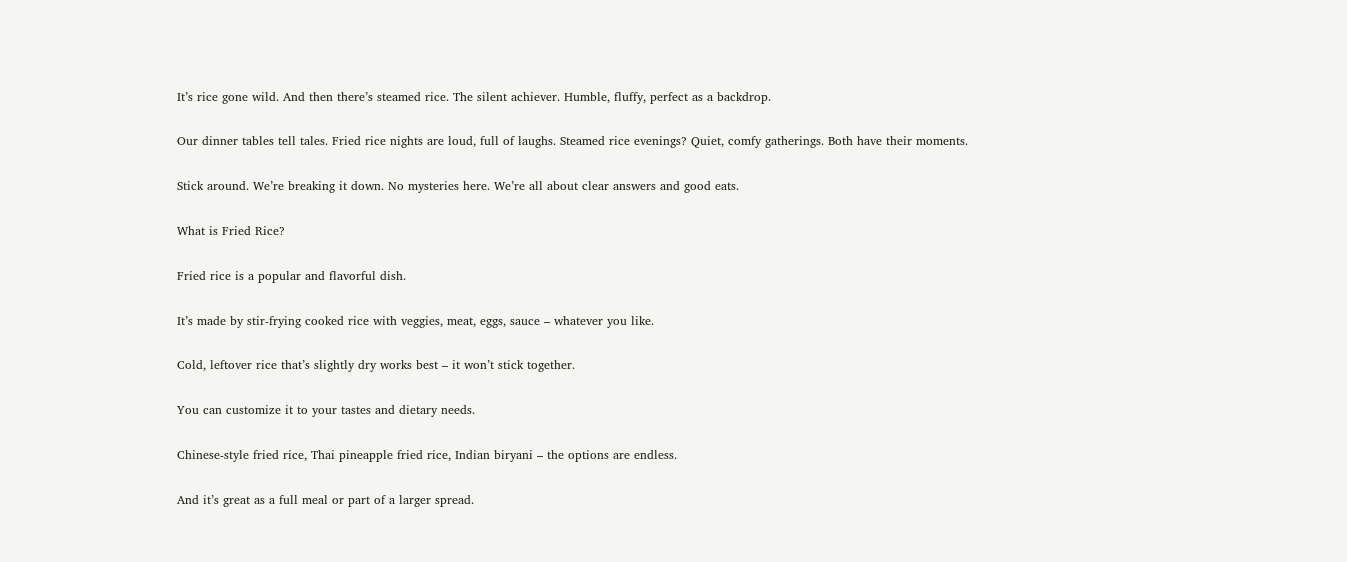It’s rice gone wild. And then there’s steamed rice. The silent achiever. Humble, fluffy, perfect as a backdrop.

Our dinner tables tell tales. Fried rice nights are loud, full of laughs. Steamed rice evenings? Quiet, comfy gatherings. Both have their moments.

Stick around. We’re breaking it down. No mysteries here. We’re all about clear answers and good eats.

What is Fried Rice?

Fried rice is a popular and flavorful dish.

It’s made by stir-frying cooked rice with veggies, meat, eggs, sauce – whatever you like.

Cold, leftover rice that’s slightly dry works best – it won’t stick together.

You can customize it to your tastes and dietary needs.

Chinese-style fried rice, Thai pineapple fried rice, Indian biryani – the options are endless.

And it’s great as a full meal or part of a larger spread.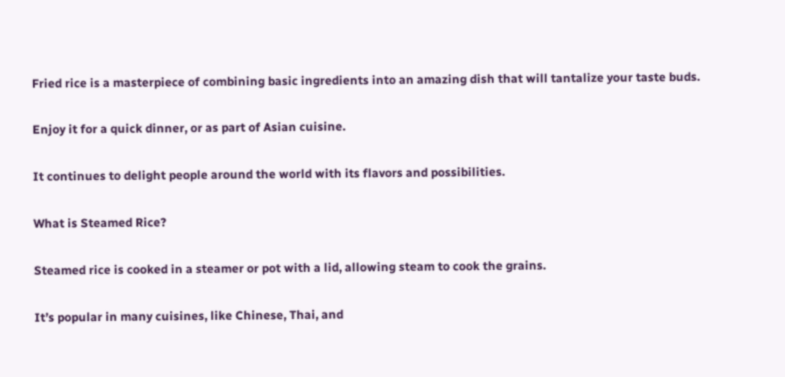Fried rice is a masterpiece of combining basic ingredients into an amazing dish that will tantalize your taste buds.

Enjoy it for a quick dinner, or as part of Asian cuisine.

It continues to delight people around the world with its flavors and possibilities.

What is Steamed Rice?

Steamed rice is cooked in a steamer or pot with a lid, allowing steam to cook the grains.

It’s popular in many cuisines, like Chinese, Thai, and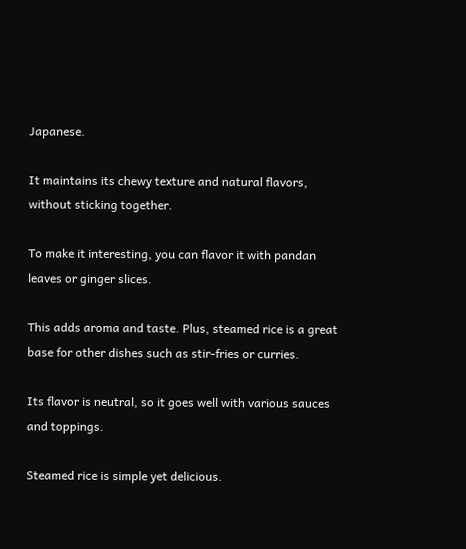Japanese.

It maintains its chewy texture and natural flavors, without sticking together.

To make it interesting, you can flavor it with pandan leaves or ginger slices.

This adds aroma and taste. Plus, steamed rice is a great base for other dishes such as stir-fries or curries.

Its flavor is neutral, so it goes well with various sauces and toppings.

Steamed rice is simple yet delicious.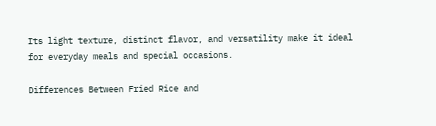Its light texture, distinct flavor, and versatility make it ideal for everyday meals and special occasions.

Differences Between Fried Rice and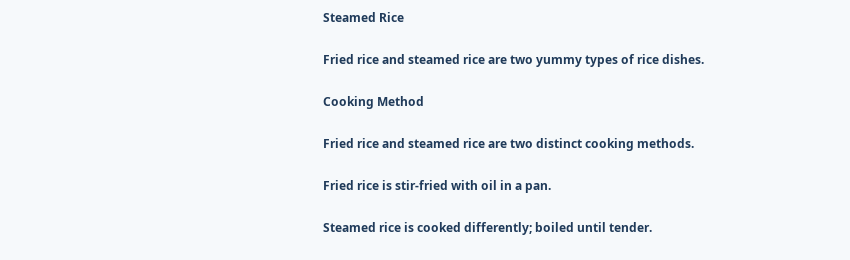Steamed Rice

Fried rice and steamed rice are two yummy types of rice dishes.

Cooking Method

Fried rice and steamed rice are two distinct cooking methods.

Fried rice is stir-fried with oil in a pan.

Steamed rice is cooked differently; boiled until tender.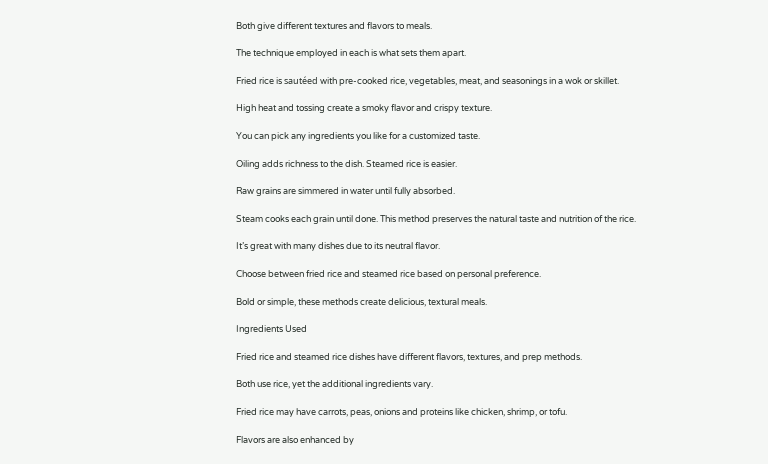Both give different textures and flavors to meals.

The technique employed in each is what sets them apart.

Fried rice is sautéed with pre-cooked rice, vegetables, meat, and seasonings in a wok or skillet.

High heat and tossing create a smoky flavor and crispy texture.

You can pick any ingredients you like for a customized taste.

Oiling adds richness to the dish. Steamed rice is easier.

Raw grains are simmered in water until fully absorbed.

Steam cooks each grain until done. This method preserves the natural taste and nutrition of the rice.

It’s great with many dishes due to its neutral flavor.

Choose between fried rice and steamed rice based on personal preference.

Bold or simple, these methods create delicious, textural meals.

Ingredients Used

Fried rice and steamed rice dishes have different flavors, textures, and prep methods.

Both use rice, yet the additional ingredients vary.

Fried rice may have carrots, peas, onions and proteins like chicken, shrimp, or tofu.

Flavors are also enhanced by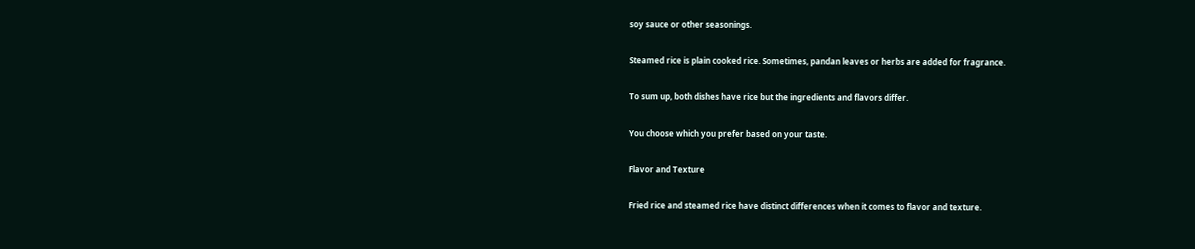soy sauce or other seasonings.

Steamed rice is plain cooked rice. Sometimes, pandan leaves or herbs are added for fragrance.

To sum up, both dishes have rice but the ingredients and flavors differ.

You choose which you prefer based on your taste.

Flavor and Texture

Fried rice and steamed rice have distinct differences when it comes to flavor and texture.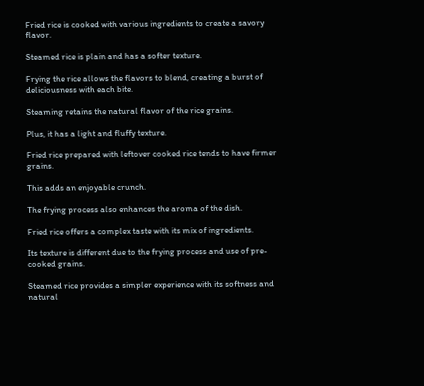Fried rice is cooked with various ingredients to create a savory flavor.

Steamed rice is plain and has a softer texture.

Frying the rice allows the flavors to blend, creating a burst of deliciousness with each bite.

Steaming retains the natural flavor of the rice grains.

Plus, it has a light and fluffy texture.

Fried rice prepared with leftover cooked rice tends to have firmer grains.

This adds an enjoyable crunch.

The frying process also enhances the aroma of the dish.

Fried rice offers a complex taste with its mix of ingredients.

Its texture is different due to the frying process and use of pre-cooked grains.

Steamed rice provides a simpler experience with its softness and natural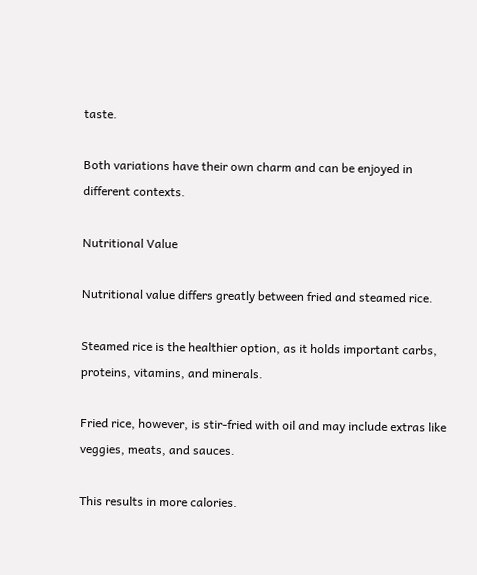taste.

Both variations have their own charm and can be enjoyed in different contexts.

Nutritional Value

Nutritional value differs greatly between fried and steamed rice.

Steamed rice is the healthier option, as it holds important carbs, proteins, vitamins, and minerals.

Fried rice, however, is stir-fried with oil and may include extras like veggies, meats, and sauces.

This results in more calories.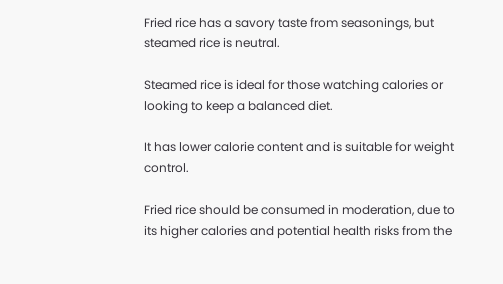Fried rice has a savory taste from seasonings, but steamed rice is neutral.

Steamed rice is ideal for those watching calories or looking to keep a balanced diet.

It has lower calorie content and is suitable for weight control.

Fried rice should be consumed in moderation, due to its higher calories and potential health risks from the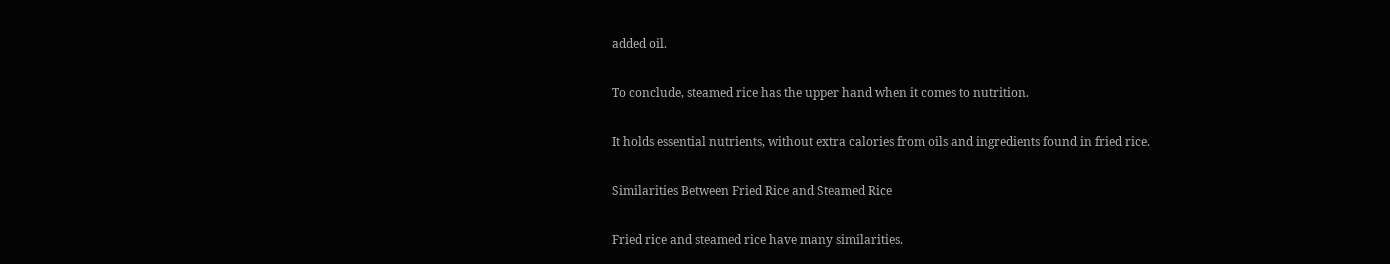added oil.

To conclude, steamed rice has the upper hand when it comes to nutrition.

It holds essential nutrients, without extra calories from oils and ingredients found in fried rice.

Similarities Between Fried Rice and Steamed Rice

Fried rice and steamed rice have many similarities.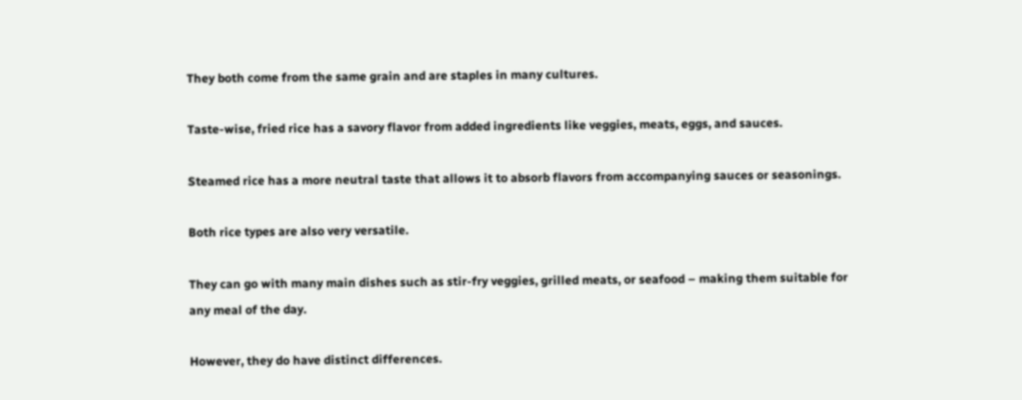They both come from the same grain and are staples in many cultures.

Taste-wise, fried rice has a savory flavor from added ingredients like veggies, meats, eggs, and sauces.

Steamed rice has a more neutral taste that allows it to absorb flavors from accompanying sauces or seasonings.

Both rice types are also very versatile.

They can go with many main dishes such as stir-fry veggies, grilled meats, or seafood – making them suitable for any meal of the day.

However, they do have distinct differences.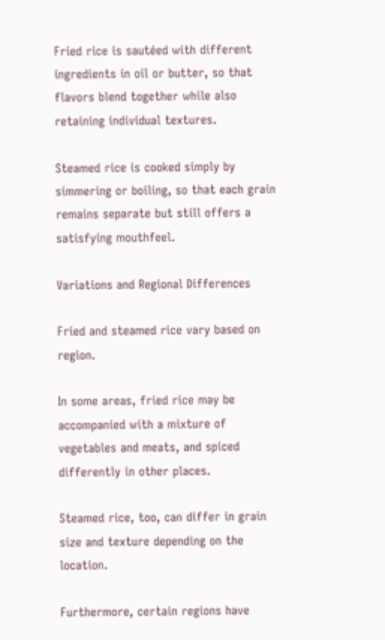Fried rice is sautéed with different ingredients in oil or butter, so that flavors blend together while also retaining individual textures.

Steamed rice is cooked simply by simmering or boiling, so that each grain remains separate but still offers a satisfying mouthfeel.

Variations and Regional Differences

Fried and steamed rice vary based on region.

In some areas, fried rice may be accompanied with a mixture of vegetables and meats, and spiced differently in other places.

Steamed rice, too, can differ in grain size and texture depending on the location.

Furthermore, certain regions have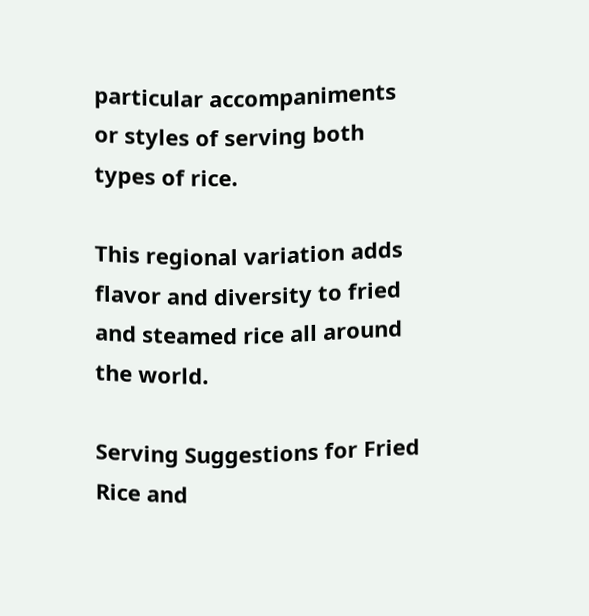particular accompaniments or styles of serving both types of rice.

This regional variation adds flavor and diversity to fried and steamed rice all around the world.

Serving Suggestions for Fried Rice and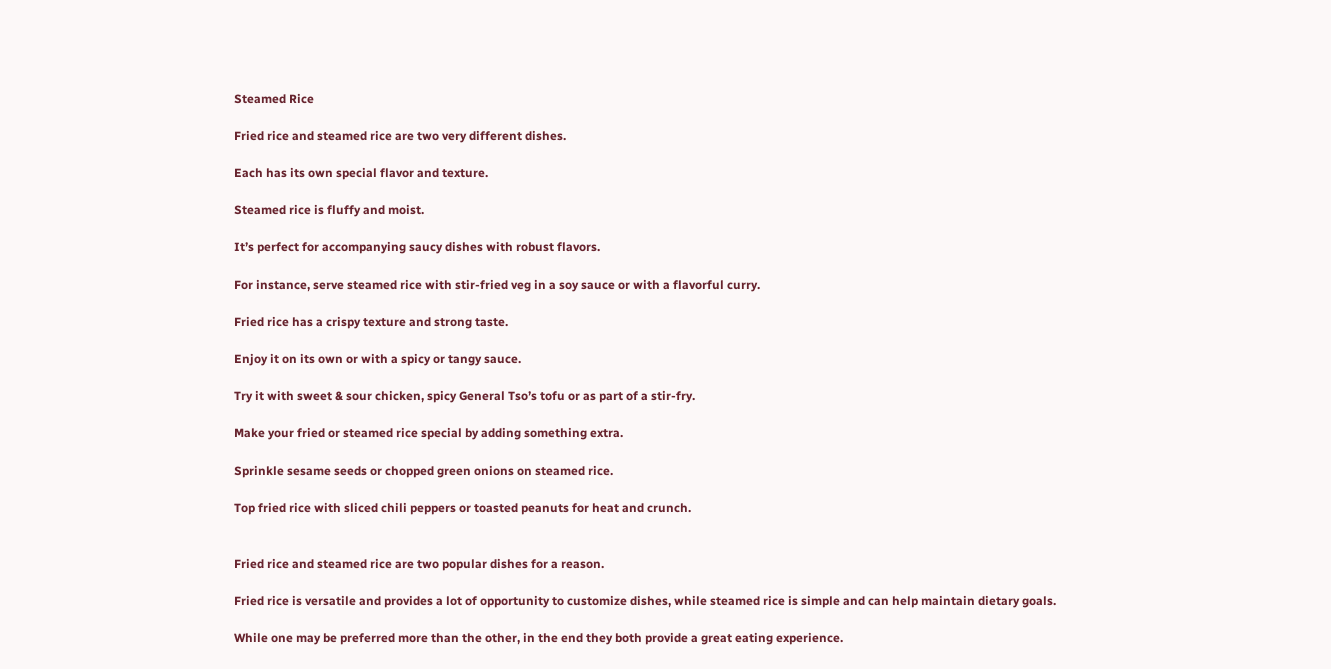Steamed Rice

Fried rice and steamed rice are two very different dishes.

Each has its own special flavor and texture.

Steamed rice is fluffy and moist.

It’s perfect for accompanying saucy dishes with robust flavors.

For instance, serve steamed rice with stir-fried veg in a soy sauce or with a flavorful curry.

Fried rice has a crispy texture and strong taste.

Enjoy it on its own or with a spicy or tangy sauce.

Try it with sweet & sour chicken, spicy General Tso’s tofu or as part of a stir-fry.

Make your fried or steamed rice special by adding something extra.

Sprinkle sesame seeds or chopped green onions on steamed rice.

Top fried rice with sliced chili peppers or toasted peanuts for heat and crunch.


Fried rice and steamed rice are two popular dishes for a reason.

Fried rice is versatile and provides a lot of opportunity to customize dishes, while steamed rice is simple and can help maintain dietary goals.

While one may be preferred more than the other, in the end they both provide a great eating experience.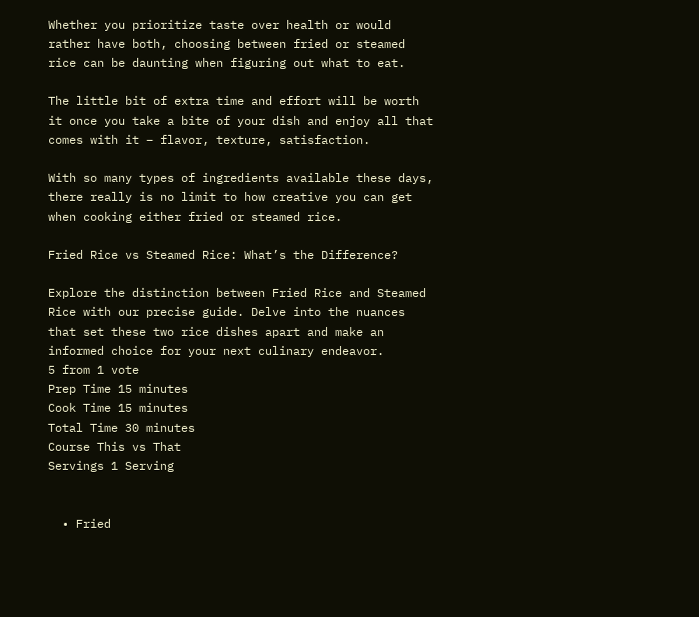Whether you prioritize taste over health or would rather have both, choosing between fried or steamed rice can be daunting when figuring out what to eat.

The little bit of extra time and effort will be worth it once you take a bite of your dish and enjoy all that comes with it – flavor, texture, satisfaction.

With so many types of ingredients available these days, there really is no limit to how creative you can get when cooking either fried or steamed rice.

Fried Rice vs Steamed Rice: What’s the Difference?

Explore the distinction between Fried Rice and Steamed Rice with our precise guide. Delve into the nuances that set these two rice dishes apart and make an informed choice for your next culinary endeavor.
5 from 1 vote
Prep Time 15 minutes
Cook Time 15 minutes
Total Time 30 minutes
Course This vs That
Servings 1 Serving


  • Fried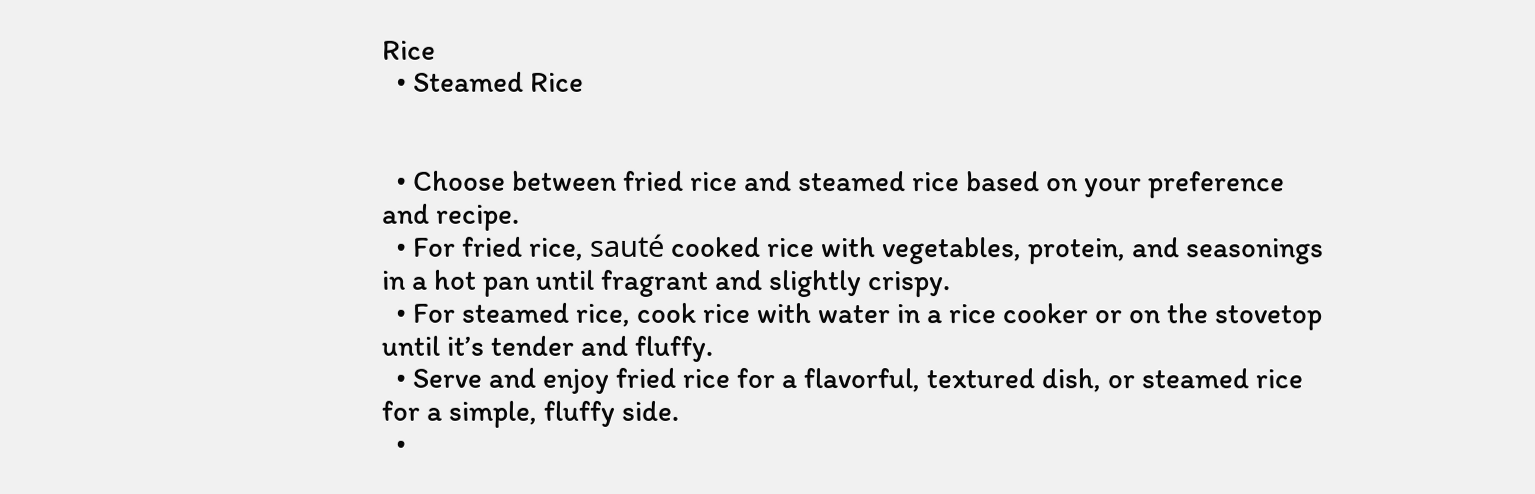Rice
  • Steamed Rice


  • Choose between fried rice and steamed rice based on your preference and recipe.
  • For fried rice, sauté cooked rice with vegetables, protein, and seasonings in a hot pan until fragrant and slightly crispy.
  • For steamed rice, cook rice with water in a rice cooker or on the stovetop until it’s tender and fluffy.
  • Serve and enjoy fried rice for a flavorful, textured dish, or steamed rice for a simple, fluffy side.
  •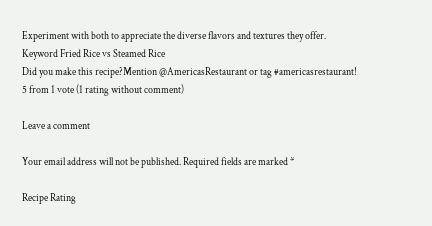Experiment with both to appreciate the diverse flavors and textures they offer.
Keyword Fried Rice vs Steamed Rice
Did you make this recipe?Mention @AmericasRestaurant or tag #americasrestaurant!
5 from 1 vote (1 rating without comment)

Leave a comment

Your email address will not be published. Required fields are marked *

Recipe Rating